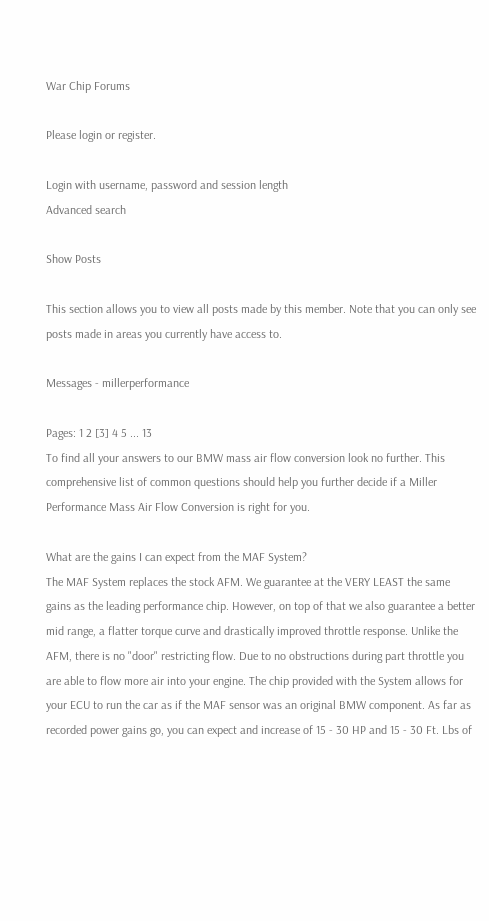War Chip Forums

Please login or register.

Login with username, password and session length
Advanced search

Show Posts

This section allows you to view all posts made by this member. Note that you can only see posts made in areas you currently have access to.

Messages - millerperformance

Pages: 1 2 [3] 4 5 ... 13
To find all your answers to our BMW mass air flow conversion look no further. This comprehensive list of common questions should help you further decide if a Miller Performance Mass Air Flow Conversion is right for you.

What are the gains I can expect from the MAF System?
The MAF System replaces the stock AFM. We guarantee at the VERY LEAST the same gains as the leading performance chip. However, on top of that we also guarantee a better mid range, a flatter torque curve and drastically improved throttle response. Unlike the AFM, there is no "door" restricting flow. Due to no obstructions during part throttle you are able to flow more air into your engine. The chip provided with the System allows for your ECU to run the car as if the MAF sensor was an original BMW component. As far as recorded power gains go, you can expect and increase of 15 - 30 HP and 15 - 30 Ft. Lbs of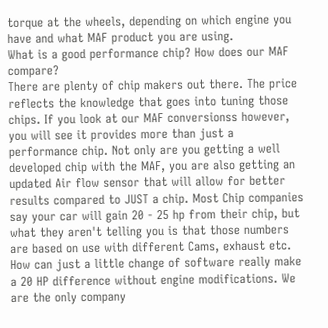torque at the wheels, depending on which engine you have and what MAF product you are using.
What is a good performance chip? How does our MAF compare?
There are plenty of chip makers out there. The price reflects the knowledge that goes into tuning those chips. If you look at our MAF conversionss however, you will see it provides more than just a performance chip. Not only are you getting a well developed chip with the MAF, you are also getting an updated Air flow sensor that will allow for better results compared to JUST a chip. Most Chip companies say your car will gain 20 - 25 hp from their chip, but what they aren't telling you is that those numbers are based on use with different Cams, exhaust etc. How can just a little change of software really make a 20 HP difference without engine modifications. We are the only company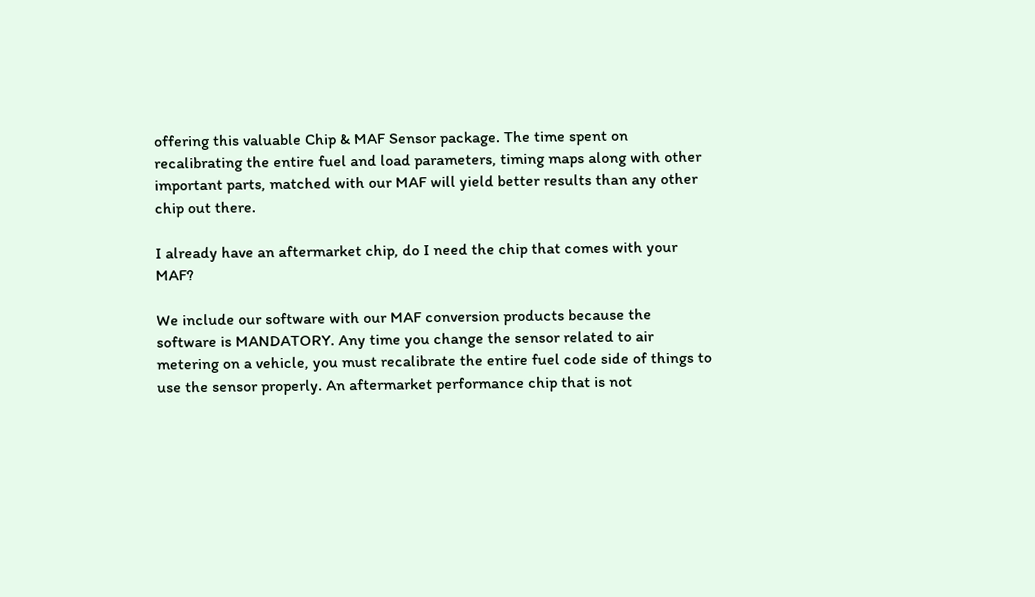offering this valuable Chip & MAF Sensor package. The time spent on recalibrating the entire fuel and load parameters, timing maps along with other important parts, matched with our MAF will yield better results than any other chip out there.

I already have an aftermarket chip, do I need the chip that comes with your MAF?

We include our software with our MAF conversion products because the software is MANDATORY. Any time you change the sensor related to air metering on a vehicle, you must recalibrate the entire fuel code side of things to use the sensor properly. An aftermarket performance chip that is not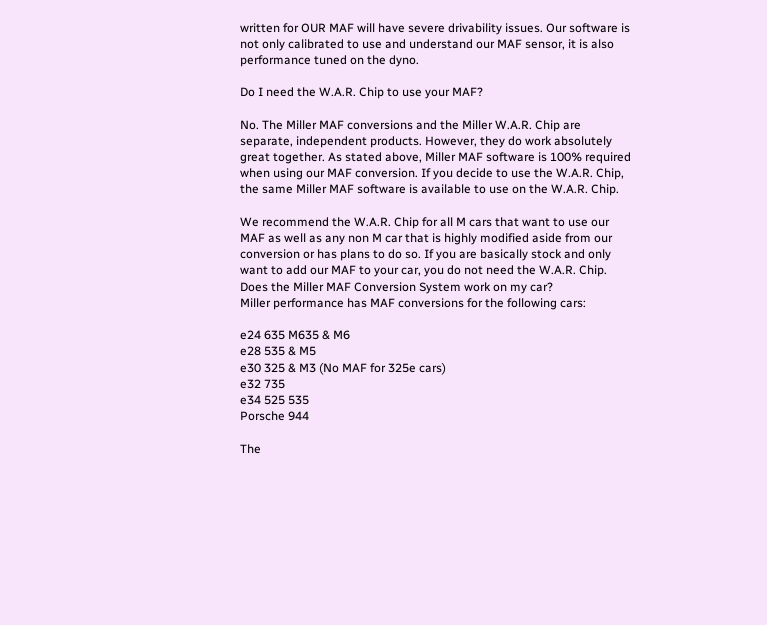written for OUR MAF will have severe drivability issues. Our software is not only calibrated to use and understand our MAF sensor, it is also performance tuned on the dyno.

Do I need the W.A.R. Chip to use your MAF?

No. The Miller MAF conversions and the Miller W.A.R. Chip are separate, independent products. However, they do work absolutely great together. As stated above, Miller MAF software is 100% required when using our MAF conversion. If you decide to use the W.A.R. Chip, the same Miller MAF software is available to use on the W.A.R. Chip.

We recommend the W.A.R. Chip for all M cars that want to use our MAF as well as any non M car that is highly modified aside from our conversion or has plans to do so. If you are basically stock and only want to add our MAF to your car, you do not need the W.A.R. Chip.
Does the Miller MAF Conversion System work on my car?
Miller performance has MAF conversions for the following cars:

e24 635 M635 & M6
e28 535 & M5
e30 325 & M3 (No MAF for 325e cars)
e32 735
e34 525 535
Porsche 944

The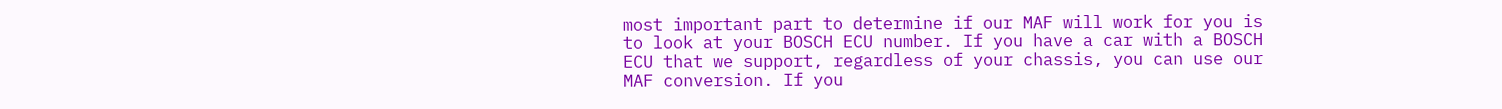most important part to determine if our MAF will work for you is to look at your BOSCH ECU number. If you have a car with a BOSCH ECU that we support, regardless of your chassis, you can use our MAF conversion. If you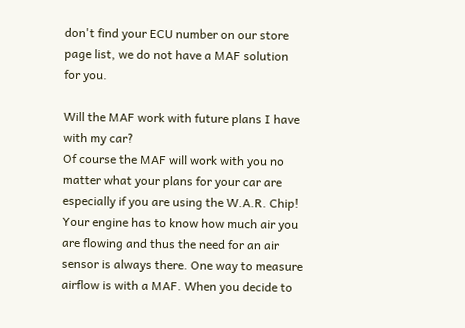don't find your ECU number on our store page list, we do not have a MAF solution for you.

Will the MAF work with future plans I have with my car?
Of course the MAF will work with you no matter what your plans for your car are especially if you are using the W.A.R. Chip! Your engine has to know how much air you are flowing and thus the need for an air sensor is always there. One way to measure airflow is with a MAF. When you decide to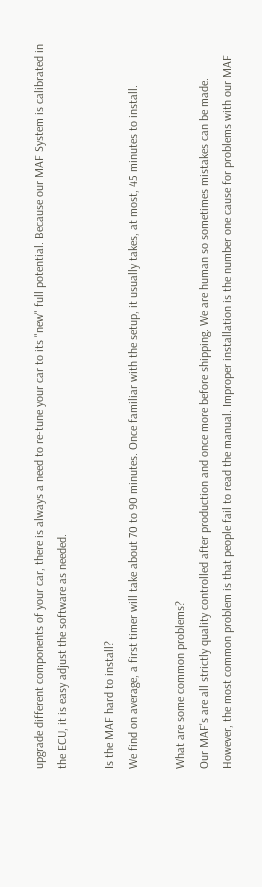upgrade different components of your car, there is always a need to re-tune your car to its "new" full potential. Because our MAF System is calibrated in the ECU, it is easy adjust the software as needed.

Is the MAF hard to install?
We find on average, a first timer will take about 70 to 90 minutes. Once familiar with the setup, it usually takes, at most, 45 minutes to install.

What are some common problems?
Our MAF's are all strictly quality controlled after production and once more before shipping. We are human so sometimes mistakes can be made. However, the most common problem is that people fail to read the manual. Improper installation is the number one cause for problems with our MAF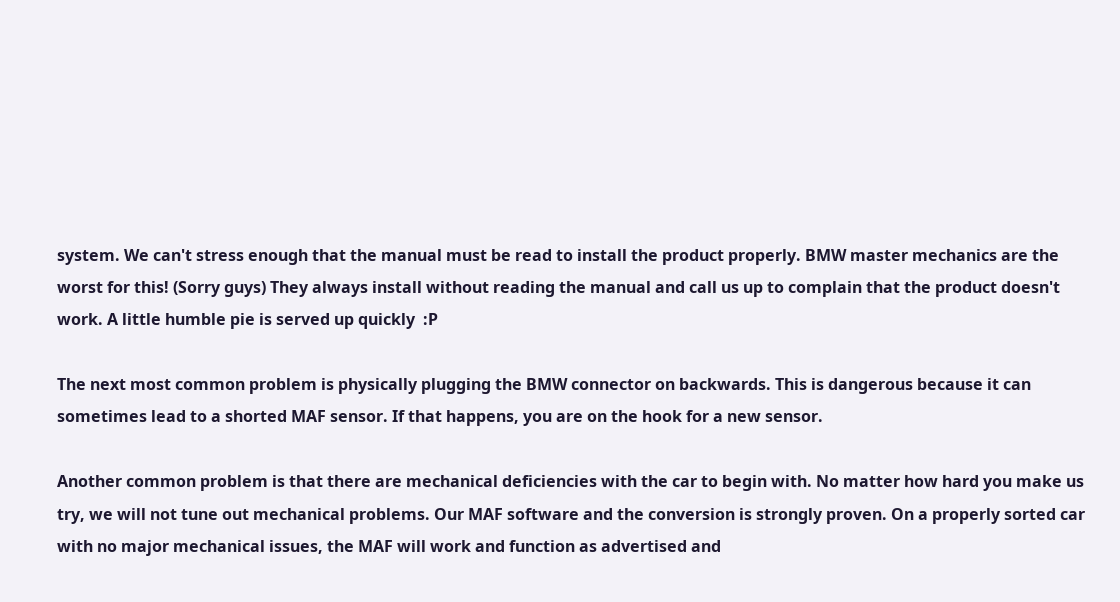system. We can't stress enough that the manual must be read to install the product properly. BMW master mechanics are the worst for this! (Sorry guys) They always install without reading the manual and call us up to complain that the product doesn't work. A little humble pie is served up quickly  :P

The next most common problem is physically plugging the BMW connector on backwards. This is dangerous because it can sometimes lead to a shorted MAF sensor. If that happens, you are on the hook for a new sensor.

Another common problem is that there are mechanical deficiencies with the car to begin with. No matter how hard you make us try, we will not tune out mechanical problems. Our MAF software and the conversion is strongly proven. On a properly sorted car with no major mechanical issues, the MAF will work and function as advertised and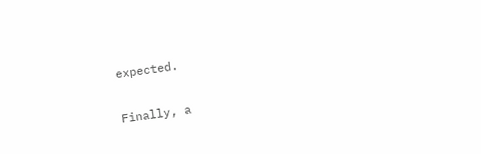expected.

Finally, a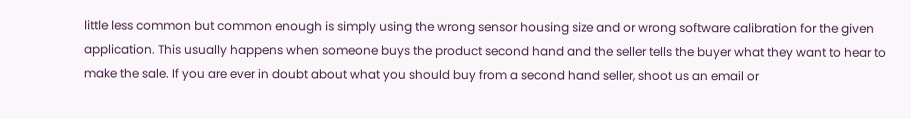little less common but common enough is simply using the wrong sensor housing size and or wrong software calibration for the given application. This usually happens when someone buys the product second hand and the seller tells the buyer what they want to hear to make the sale. If you are ever in doubt about what you should buy from a second hand seller, shoot us an email or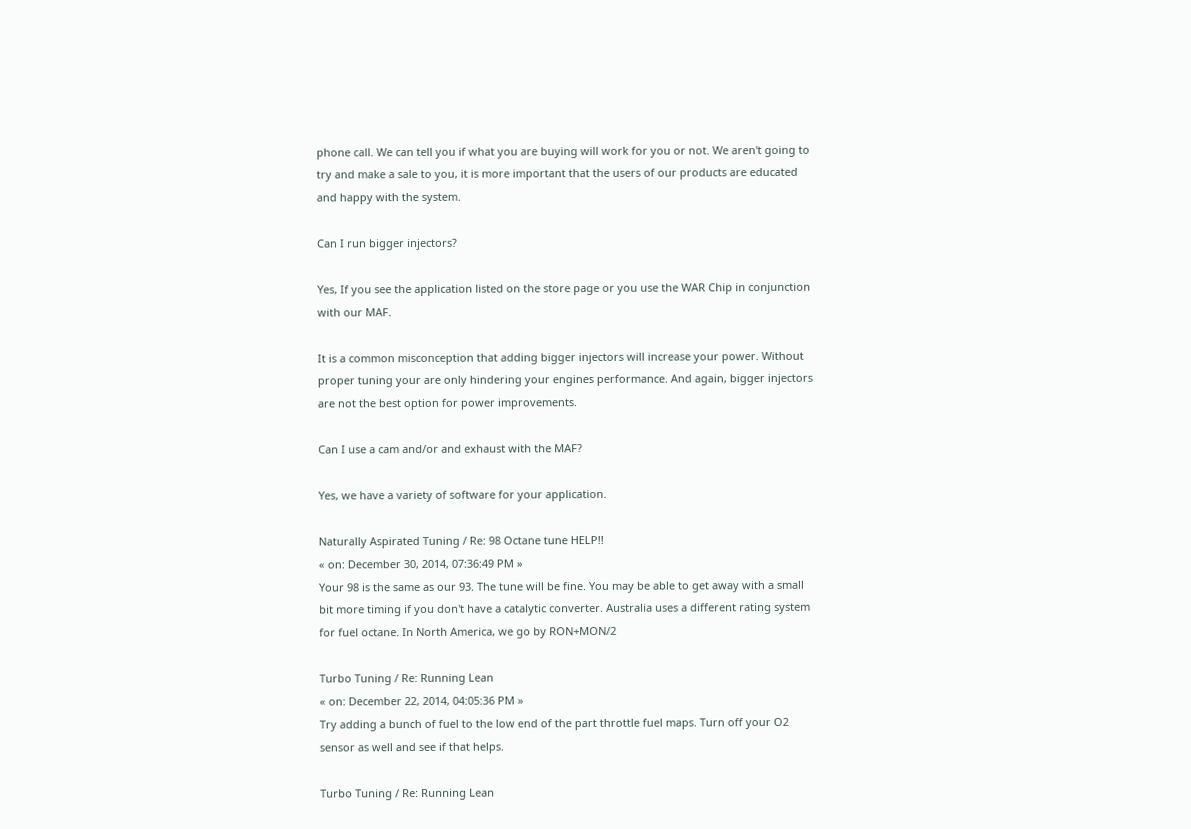phone call. We can tell you if what you are buying will work for you or not. We aren't going to try and make a sale to you, it is more important that the users of our products are educated and happy with the system.

Can I run bigger injectors?

Yes, If you see the application listed on the store page or you use the WAR Chip in conjunction with our MAF.

It is a common misconception that adding bigger injectors will increase your power. Without proper tuning your are only hindering your engines performance. And again, bigger injectors are not the best option for power improvements.

Can I use a cam and/or and exhaust with the MAF?

Yes, we have a variety of software for your application.

Naturally Aspirated Tuning / Re: 98 Octane tune HELP!!
« on: December 30, 2014, 07:36:49 PM »
Your 98 is the same as our 93. The tune will be fine. You may be able to get away with a small bit more timing if you don't have a catalytic converter. Australia uses a different rating system for fuel octane. In North America, we go by RON+MON/2

Turbo Tuning / Re: Running Lean
« on: December 22, 2014, 04:05:36 PM »
Try adding a bunch of fuel to the low end of the part throttle fuel maps. Turn off your O2 sensor as well and see if that helps.

Turbo Tuning / Re: Running Lean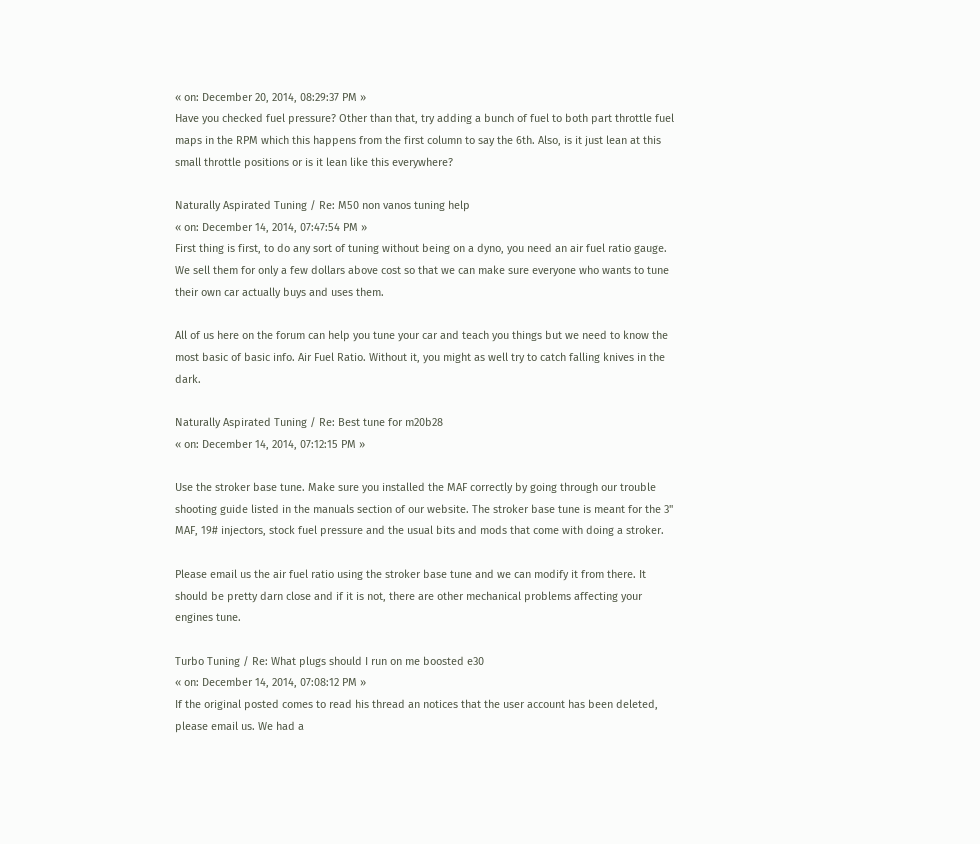« on: December 20, 2014, 08:29:37 PM »
Have you checked fuel pressure? Other than that, try adding a bunch of fuel to both part throttle fuel maps in the RPM which this happens from the first column to say the 6th. Also, is it just lean at this small throttle positions or is it lean like this everywhere?

Naturally Aspirated Tuning / Re: M50 non vanos tuning help
« on: December 14, 2014, 07:47:54 PM »
First thing is first, to do any sort of tuning without being on a dyno, you need an air fuel ratio gauge. We sell them for only a few dollars above cost so that we can make sure everyone who wants to tune their own car actually buys and uses them.

All of us here on the forum can help you tune your car and teach you things but we need to know the most basic of basic info. Air Fuel Ratio. Without it, you might as well try to catch falling knives in the dark.

Naturally Aspirated Tuning / Re: Best tune for m20b28
« on: December 14, 2014, 07:12:15 PM »

Use the stroker base tune. Make sure you installed the MAF correctly by going through our trouble shooting guide listed in the manuals section of our website. The stroker base tune is meant for the 3" MAF, 19# injectors, stock fuel pressure and the usual bits and mods that come with doing a stroker.

Please email us the air fuel ratio using the stroker base tune and we can modify it from there. It should be pretty darn close and if it is not, there are other mechanical problems affecting your engines tune.

Turbo Tuning / Re: What plugs should I run on me boosted e30
« on: December 14, 2014, 07:08:12 PM »
If the original posted comes to read his thread an notices that the user account has been deleted, please email us. We had a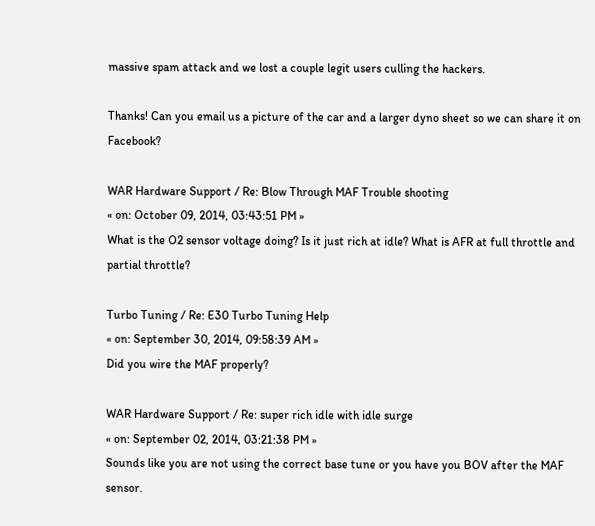massive spam attack and we lost a couple legit users culling the hackers.

Thanks! Can you email us a picture of the car and a larger dyno sheet so we can share it on Facebook?

WAR Hardware Support / Re: Blow Through MAF Trouble shooting
« on: October 09, 2014, 03:43:51 PM »
What is the O2 sensor voltage doing? Is it just rich at idle? What is AFR at full throttle and partial throttle?

Turbo Tuning / Re: E30 Turbo Tuning Help
« on: September 30, 2014, 09:58:39 AM »
Did you wire the MAF properly?

WAR Hardware Support / Re: super rich idle with idle surge
« on: September 02, 2014, 03:21:38 PM »
Sounds like you are not using the correct base tune or you have you BOV after the MAF sensor.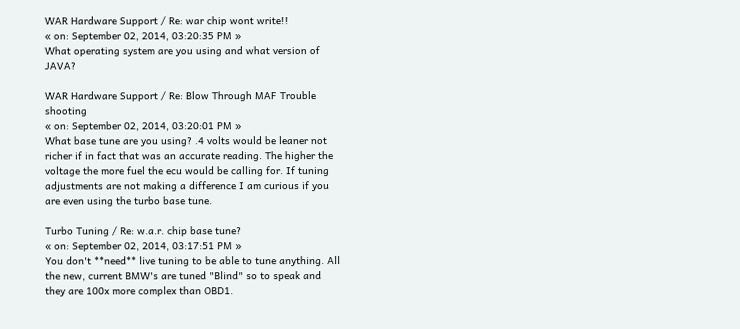WAR Hardware Support / Re: war chip wont write!!
« on: September 02, 2014, 03:20:35 PM »
What operating system are you using and what version of JAVA?

WAR Hardware Support / Re: Blow Through MAF Trouble shooting
« on: September 02, 2014, 03:20:01 PM »
What base tune are you using? .4 volts would be leaner not richer if in fact that was an accurate reading. The higher the voltage the more fuel the ecu would be calling for. If tuning adjustments are not making a difference I am curious if you are even using the turbo base tune.

Turbo Tuning / Re: w.a.r. chip base tune?
« on: September 02, 2014, 03:17:51 PM »
You don't **need** live tuning to be able to tune anything. All the new, current BMW's are tuned "Blind" so to speak and they are 100x more complex than OBD1.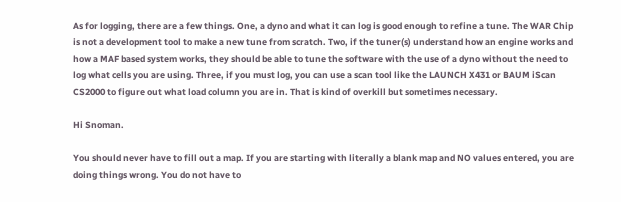As for logging, there are a few things. One, a dyno and what it can log is good enough to refine a tune. The WAR Chip is not a development tool to make a new tune from scratch. Two, if the tuner(s) understand how an engine works and how a MAF based system works, they should be able to tune the software with the use of a dyno without the need to log what cells you are using. Three, if you must log, you can use a scan tool like the LAUNCH X431 or BAUM iScan CS2000 to figure out what load column you are in. That is kind of overkill but sometimes necessary.

Hi Snoman.

You should never have to fill out a map. If you are starting with literally a blank map and NO values entered, you are doing things wrong. You do not have to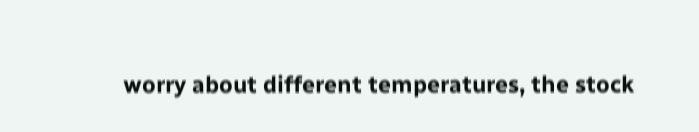worry about different temperatures, the stock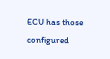ECU has those configured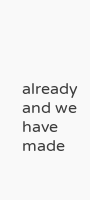already and we have made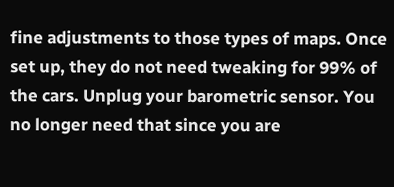fine adjustments to those types of maps. Once set up, they do not need tweaking for 99% of the cars. Unplug your barometric sensor. You no longer need that since you are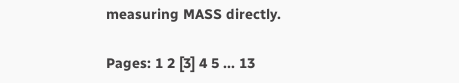measuring MASS directly.

Pages: 1 2 [3] 4 5 ... 13